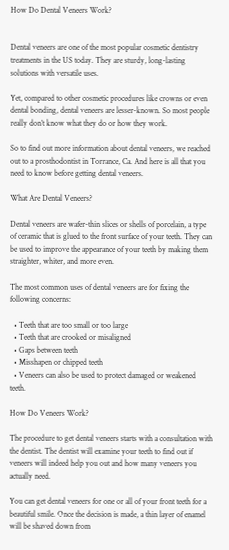How Do Dental Veneers Work?


Dental veneers are one of the most popular cosmetic dentistry treatments in the US today. They are sturdy, long-lasting solutions with versatile uses.

Yet, compared to other cosmetic procedures like crowns or even dental bonding, dental veneers are lesser-known. So most people really don’t know what they do or how they work.

So to find out more information about dental veneers, we reached out to a prosthodontist in Torrance, Ca. And here is all that you need to know before getting dental veneers.

What Are Dental Veneers?

Dental veneers are wafer-thin slices or shells of porcelain, a type of ceramic that is glued to the front surface of your teeth. They can be used to improve the appearance of your teeth by making them straighter, whiter, and more even.

The most common uses of dental veneers are for fixing the following concerns:

  • Teeth that are too small or too large
  • Teeth that are crooked or misaligned
  • Gaps between teeth
  • Misshapen or chipped teeth
  • Veneers can also be used to protect damaged or weakened teeth.

How Do Veneers Work?

The procedure to get dental veneers starts with a consultation with the dentist. The dentist will examine your teeth to find out if veneers will indeed help you out and how many veneers you actually need.

You can get dental veneers for one or all of your front teeth for a beautiful smile. Once the decision is made, a thin layer of enamel will be shaved down from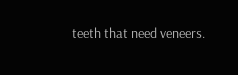teeth that need veneers.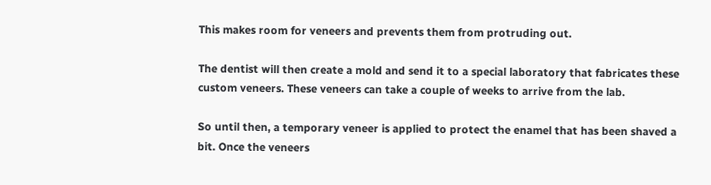This makes room for veneers and prevents them from protruding out.

The dentist will then create a mold and send it to a special laboratory that fabricates these custom veneers. These veneers can take a couple of weeks to arrive from the lab.

So until then, a temporary veneer is applied to protect the enamel that has been shaved a bit. Once the veneers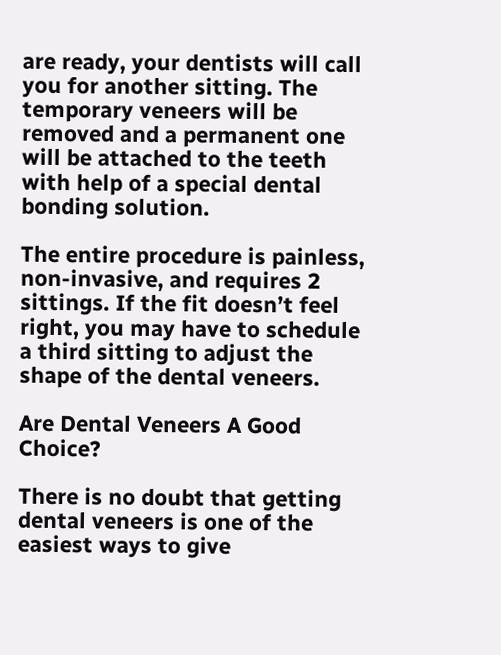are ready, your dentists will call you for another sitting. The temporary veneers will be removed and a permanent one will be attached to the teeth with help of a special dental bonding solution.

The entire procedure is painless, non-invasive, and requires 2 sittings. If the fit doesn’t feel right, you may have to schedule a third sitting to adjust the shape of the dental veneers.

Are Dental Veneers A Good Choice?

There is no doubt that getting dental veneers is one of the easiest ways to give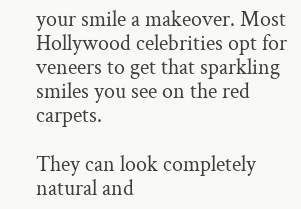your smile a makeover. Most Hollywood celebrities opt for veneers to get that sparkling smiles you see on the red carpets.

They can look completely natural and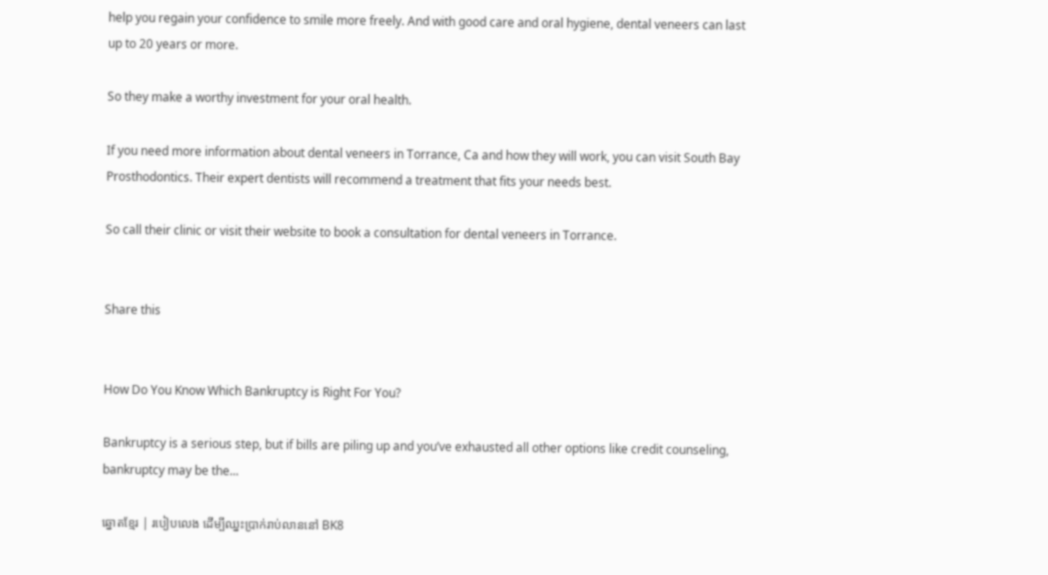help you regain your confidence to smile more freely. And with good care and oral hygiene, dental veneers can last up to 20 years or more.

So they make a worthy investment for your oral health.

If you need more information about dental veneers in Torrance, Ca and how they will work, you can visit South Bay Prosthodontics. Their expert dentists will recommend a treatment that fits your needs best.

So call their clinic or visit their website to book a consultation for dental veneers in Torrance.


Share this


How Do You Know Which Bankruptcy is Right For You?

Bankruptcy is a serious step, but if bills are piling up and you’ve exhausted all other options like credit counseling, bankruptcy may be the...

ឆ្នោតខ្មែរ | របៀបលេង ដើម្បីឈ្នះប្រាក់រាប់លាននៅ BK8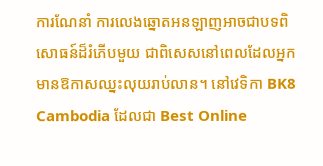ការណែនាំ ការលេងឆ្នោតអនឡាញអាចជាបទពិសោធន៍ដ៏រំភើបមួយ ជាពិសេសនៅពេលដែលអ្នកមានឱកាសឈ្នះលុយរាប់លាន។ នៅវេទិកា BK8 Cambodia ដែលជា Best Online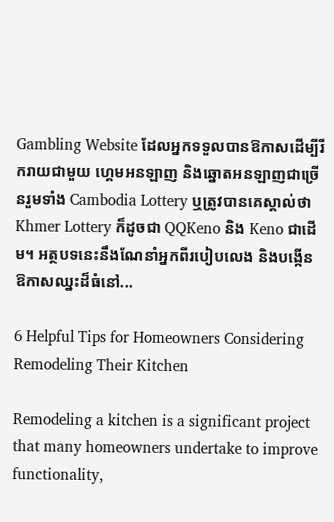Gambling Website ដែលអ្នកទទួលបានឱកាសដើម្បីរីករាយជាមួយ ហ្គេមអនឡាញ និងឆ្នោតអនឡាញជាច្រើនរួមទាំង Cambodia Lottery ឬត្រូវបានគេស្គាល់ថា Khmer Lottery ក៏ដូចជា QQKeno និង Keno ជាដើម។ អត្ថបទនេះនឹងណែនាំអ្នកពីរបៀបលេង និងបង្កើនឱកាសឈ្នះដ៏ធំនៅ...

6 Helpful Tips for Homeowners Considering Remodeling Their Kitchen

Remodeling a kitchen is a significant project that many homeowners undertake to improve functionality,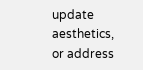update aesthetics, or address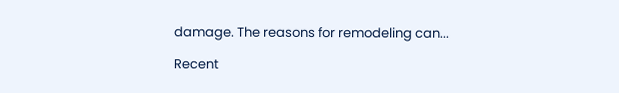damage. The reasons for remodeling can...

Recent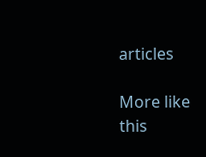articles

More like this